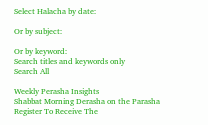Select Halacha by date:

Or by subject:

Or by keyword:
Search titles and keywords only
Search All

Weekly Perasha Insights
Shabbat Morning Derasha on the Parasha
Register To Receive The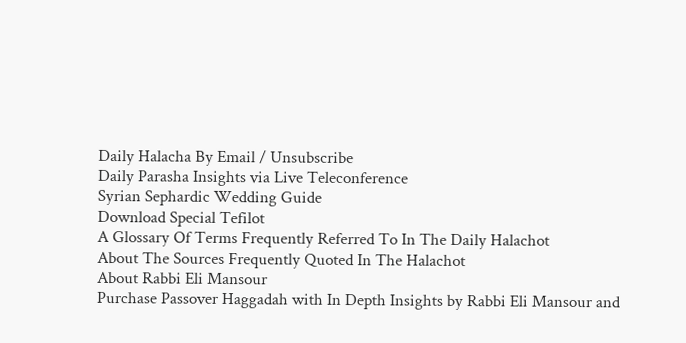Daily Halacha By Email / Unsubscribe
Daily Parasha Insights via Live Teleconference
Syrian Sephardic Wedding Guide
Download Special Tefilot
A Glossary Of Terms Frequently Referred To In The Daily Halachot
About The Sources Frequently Quoted In The Halachot
About Rabbi Eli Mansour
Purchase Passover Haggadah with In Depth Insights by Rabbi Eli Mansour and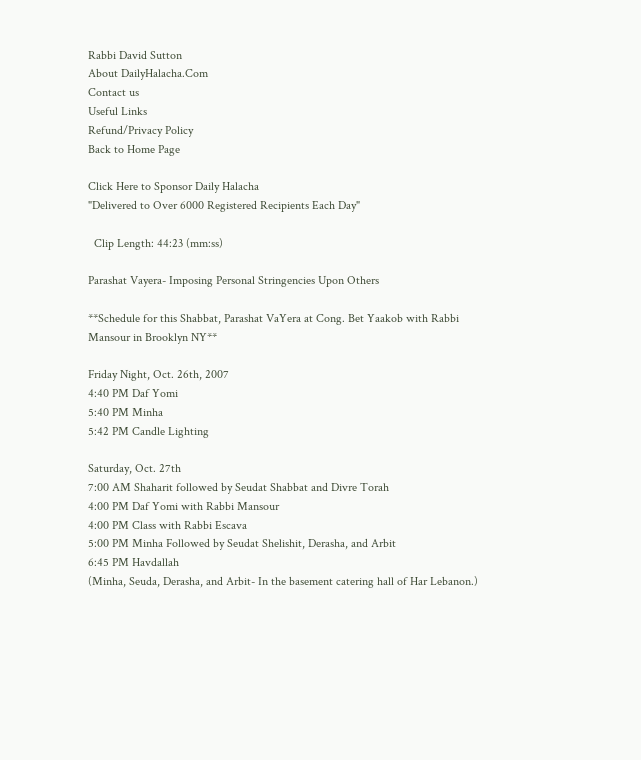Rabbi David Sutton
About DailyHalacha.Com
Contact us
Useful Links
Refund/Privacy Policy
Back to Home Page

Click Here to Sponsor Daily Halacha
"Delivered to Over 6000 Registered Recipients Each Day"

  Clip Length: 44:23 (mm:ss)

Parashat Vayera- Imposing Personal Stringencies Upon Others

**Schedule for this Shabbat, Parashat VaYera at Cong. Bet Yaakob with Rabbi Mansour in Brooklyn NY**

Friday Night, Oct. 26th, 2007
4:40 PM Daf Yomi
5:40 PM Minha
5:42 PM Candle Lighting

Saturday, Oct. 27th
7:00 AM Shaharit followed by Seudat Shabbat and Divre Torah
4:00 PM Daf Yomi with Rabbi Mansour
4:00 PM Class with Rabbi Escava
5:00 PM Minha Followed by Seudat Shelishit, Derasha, and Arbit
6:45 PM Havdallah
(Minha, Seuda, Derasha, and Arbit- In the basement catering hall of Har Lebanon.)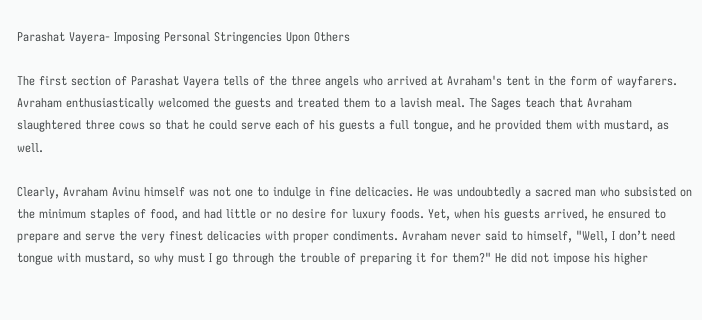Parashat Vayera- Imposing Personal Stringencies Upon Others

The first section of Parashat Vayera tells of the three angels who arrived at Avraham's tent in the form of wayfarers. Avraham enthusiastically welcomed the guests and treated them to a lavish meal. The Sages teach that Avraham slaughtered three cows so that he could serve each of his guests a full tongue, and he provided them with mustard, as well.

Clearly, Avraham Avinu himself was not one to indulge in fine delicacies. He was undoubtedly a sacred man who subsisted on the minimum staples of food, and had little or no desire for luxury foods. Yet, when his guests arrived, he ensured to prepare and serve the very finest delicacies with proper condiments. Avraham never said to himself, "Well, I don’t need tongue with mustard, so why must I go through the trouble of preparing it for them?" He did not impose his higher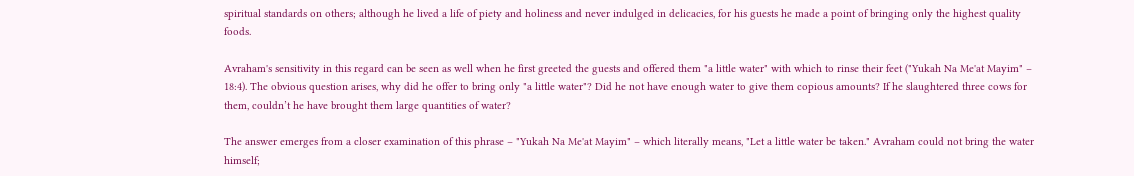spiritual standards on others; although he lived a life of piety and holiness and never indulged in delicacies, for his guests he made a point of bringing only the highest quality foods.

Avraham's sensitivity in this regard can be seen as well when he first greeted the guests and offered them "a little water" with which to rinse their feet ("Yukah Na Me'at Mayim" – 18:4). The obvious question arises, why did he offer to bring only "a little water"? Did he not have enough water to give them copious amounts? If he slaughtered three cows for them, couldn’t he have brought them large quantities of water?

The answer emerges from a closer examination of this phrase – "Yukah Na Me'at Mayim" – which literally means, "Let a little water be taken." Avraham could not bring the water himself;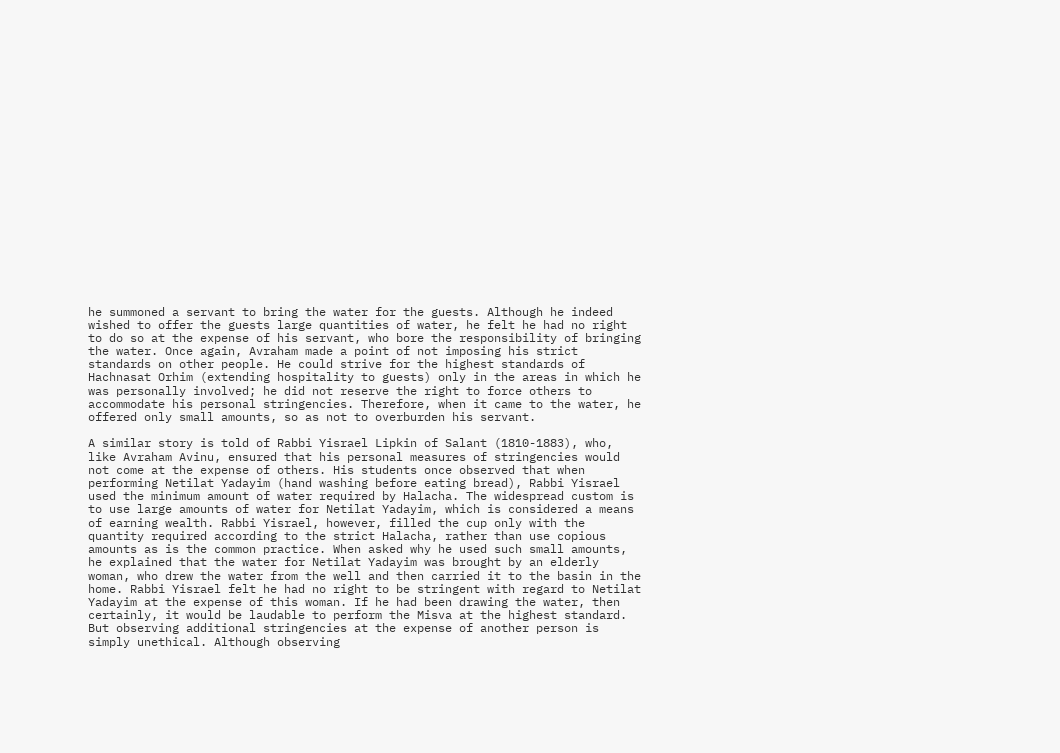he summoned a servant to bring the water for the guests. Although he indeed wished to offer the guests large quantities of water, he felt he had no right to do so at the expense of his servant, who bore the responsibility of bringing the water. Once again, Avraham made a point of not imposing his strict standards on other people. He could strive for the highest standards of Hachnasat Orhim (extending hospitality to guests) only in the areas in which he was personally involved; he did not reserve the right to force others to accommodate his personal stringencies. Therefore, when it came to the water, he offered only small amounts, so as not to overburden his servant.

A similar story is told of Rabbi Yisrael Lipkin of Salant (1810-1883), who, like Avraham Avinu, ensured that his personal measures of stringencies would not come at the expense of others. His students once observed that when performing Netilat Yadayim (hand washing before eating bread), Rabbi Yisrael used the minimum amount of water required by Halacha. The widespread custom is to use large amounts of water for Netilat Yadayim, which is considered a means of earning wealth. Rabbi Yisrael, however, filled the cup only with the quantity required according to the strict Halacha, rather than use copious amounts as is the common practice. When asked why he used such small amounts, he explained that the water for Netilat Yadayim was brought by an elderly woman, who drew the water from the well and then carried it to the basin in the home. Rabbi Yisrael felt he had no right to be stringent with regard to Netilat Yadayim at the expense of this woman. If he had been drawing the water, then certainly, it would be laudable to perform the Misva at the highest standard. But observing additional stringencies at the expense of another person is simply unethical. Although observing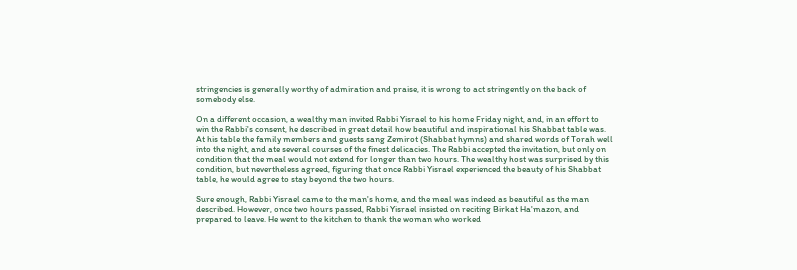stringencies is generally worthy of admiration and praise, it is wrong to act stringently on the back of somebody else.

On a different occasion, a wealthy man invited Rabbi Yisrael to his home Friday night, and, in an effort to win the Rabbi's consent, he described in great detail how beautiful and inspirational his Shabbat table was. At his table the family members and guests sang Zemirot (Shabbat hymns) and shared words of Torah well into the night, and ate several courses of the finest delicacies. The Rabbi accepted the invitation, but only on condition that the meal would not extend for longer than two hours. The wealthy host was surprised by this condition, but nevertheless agreed, figuring that once Rabbi Yisrael experienced the beauty of his Shabbat table, he would agree to stay beyond the two hours.

Sure enough, Rabbi Yisrael came to the man's home, and the meal was indeed as beautiful as the man described. However, once two hours passed, Rabbi Yisrael insisted on reciting Birkat Ha'mazon, and prepared to leave. He went to the kitchen to thank the woman who worked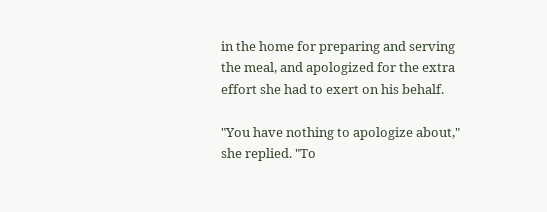in the home for preparing and serving the meal, and apologized for the extra effort she had to exert on his behalf.

"You have nothing to apologize about," she replied. "To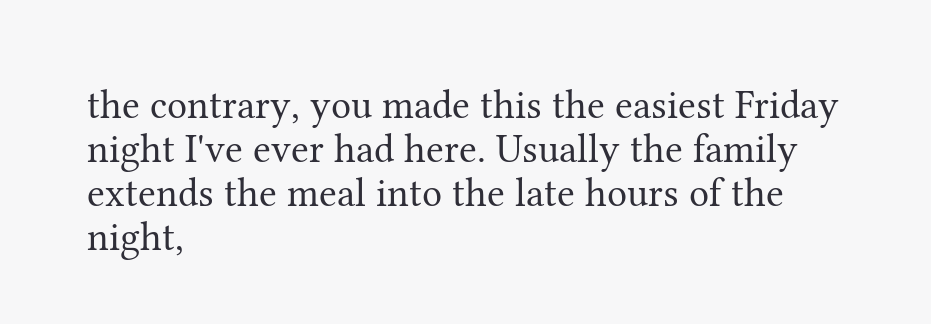the contrary, you made this the easiest Friday night I've ever had here. Usually the family extends the meal into the late hours of the night,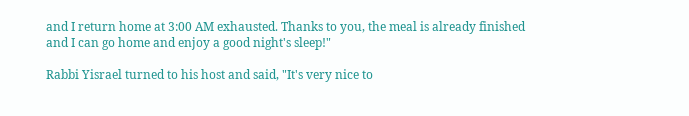and I return home at 3:00 AM exhausted. Thanks to you, the meal is already finished and I can go home and enjoy a good night's sleep!"

Rabbi Yisrael turned to his host and said, "It's very nice to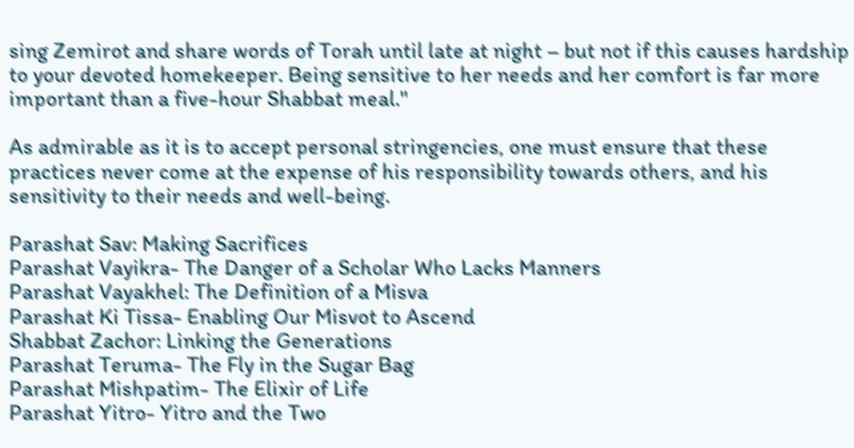sing Zemirot and share words of Torah until late at night – but not if this causes hardship to your devoted homekeeper. Being sensitive to her needs and her comfort is far more important than a five-hour Shabbat meal."

As admirable as it is to accept personal stringencies, one must ensure that these practices never come at the expense of his responsibility towards others, and his sensitivity to their needs and well-being.

Parashat Sav: Making Sacrifices
Parashat Vayikra- The Danger of a Scholar Who Lacks Manners
Parashat Vayakhel: The Definition of a Misva
Parashat Ki Tissa- Enabling Our Misvot to Ascend
Shabbat Zachor: Linking the Generations
Parashat Teruma- The Fly in the Sugar Bag
Parashat Mishpatim- The Elixir of Life
Parashat Yitro- Yitro and the Two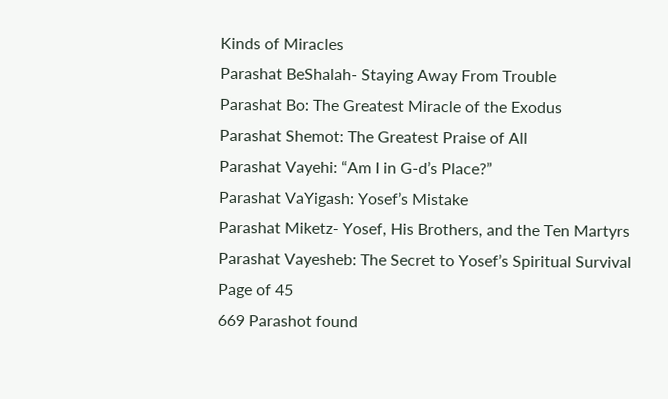Kinds of Miracles
Parashat BeShalah- Staying Away From Trouble
Parashat Bo: The Greatest Miracle of the Exodus
Parashat Shemot: The Greatest Praise of All
Parashat Vayehi: “Am I in G-d’s Place?”
Parashat VaYigash: Yosef’s Mistake
Parashat Miketz- Yosef, His Brothers, and the Ten Martyrs
Parashat Vayesheb: The Secret to Yosef’s Spiritual Survival
Page of 45
669 Parashot found